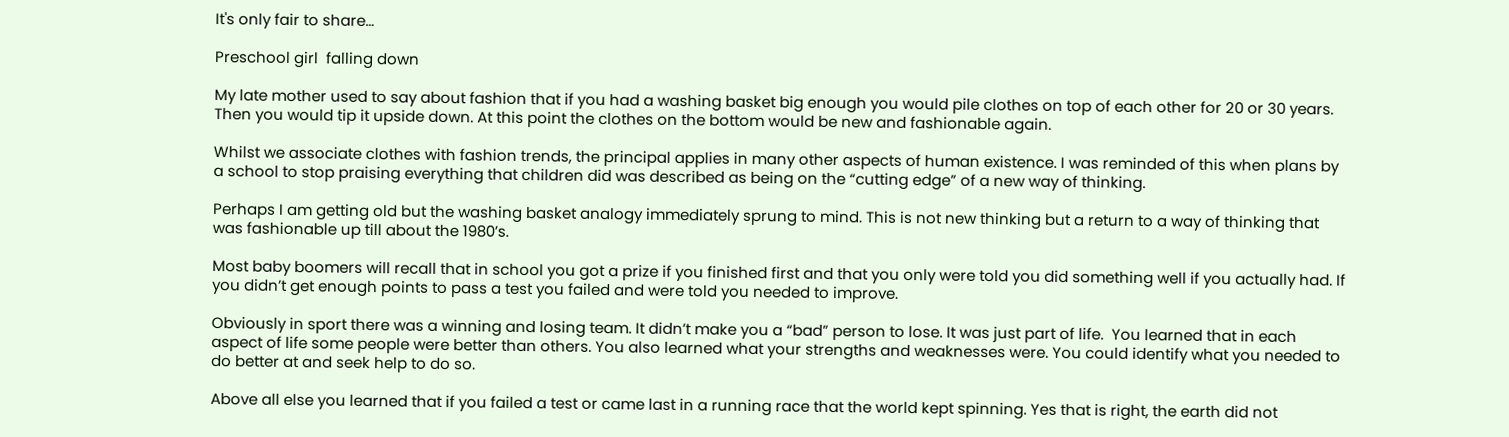It's only fair to share…

Preschool girl  falling down

My late mother used to say about fashion that if you had a washing basket big enough you would pile clothes on top of each other for 20 or 30 years. Then you would tip it upside down. At this point the clothes on the bottom would be new and fashionable again.

Whilst we associate clothes with fashion trends, the principal applies in many other aspects of human existence. I was reminded of this when plans by a school to stop praising everything that children did was described as being on the “cutting edge” of a new way of thinking.

Perhaps I am getting old but the washing basket analogy immediately sprung to mind. This is not new thinking but a return to a way of thinking that was fashionable up till about the 1980’s.

Most baby boomers will recall that in school you got a prize if you finished first and that you only were told you did something well if you actually had. If you didn’t get enough points to pass a test you failed and were told you needed to improve.

Obviously in sport there was a winning and losing team. It didn’t make you a “bad” person to lose. It was just part of life.  You learned that in each aspect of life some people were better than others. You also learned what your strengths and weaknesses were. You could identify what you needed to do better at and seek help to do so.

Above all else you learned that if you failed a test or came last in a running race that the world kept spinning. Yes that is right, the earth did not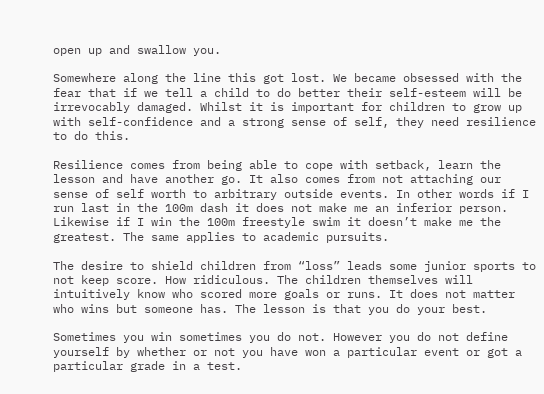open up and swallow you.

Somewhere along the line this got lost. We became obsessed with the fear that if we tell a child to do better their self-esteem will be irrevocably damaged. Whilst it is important for children to grow up with self-confidence and a strong sense of self, they need resilience to do this.

Resilience comes from being able to cope with setback, learn the lesson and have another go. It also comes from not attaching our sense of self worth to arbitrary outside events. In other words if I run last in the 100m dash it does not make me an inferior person. Likewise if I win the 100m freestyle swim it doesn’t make me the greatest. The same applies to academic pursuits.

The desire to shield children from “loss” leads some junior sports to not keep score. How ridiculous. The children themselves will intuitively know who scored more goals or runs. It does not matter who wins but someone has. The lesson is that you do your best.

Sometimes you win sometimes you do not. However you do not define yourself by whether or not you have won a particular event or got a particular grade in a test.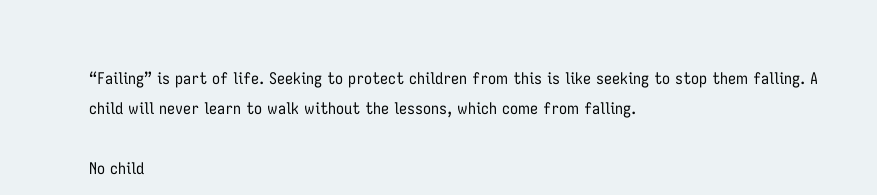“Failing” is part of life. Seeking to protect children from this is like seeking to stop them falling. A child will never learn to walk without the lessons, which come from falling.

No child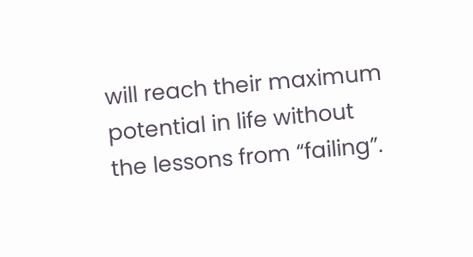will reach their maximum potential in life without the lessons from “failing”.